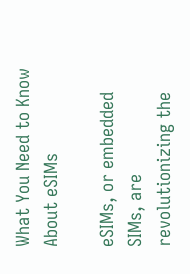What You Need to Know About eSIMs

eSIMs, or embedded SIMs, are revolutionizing the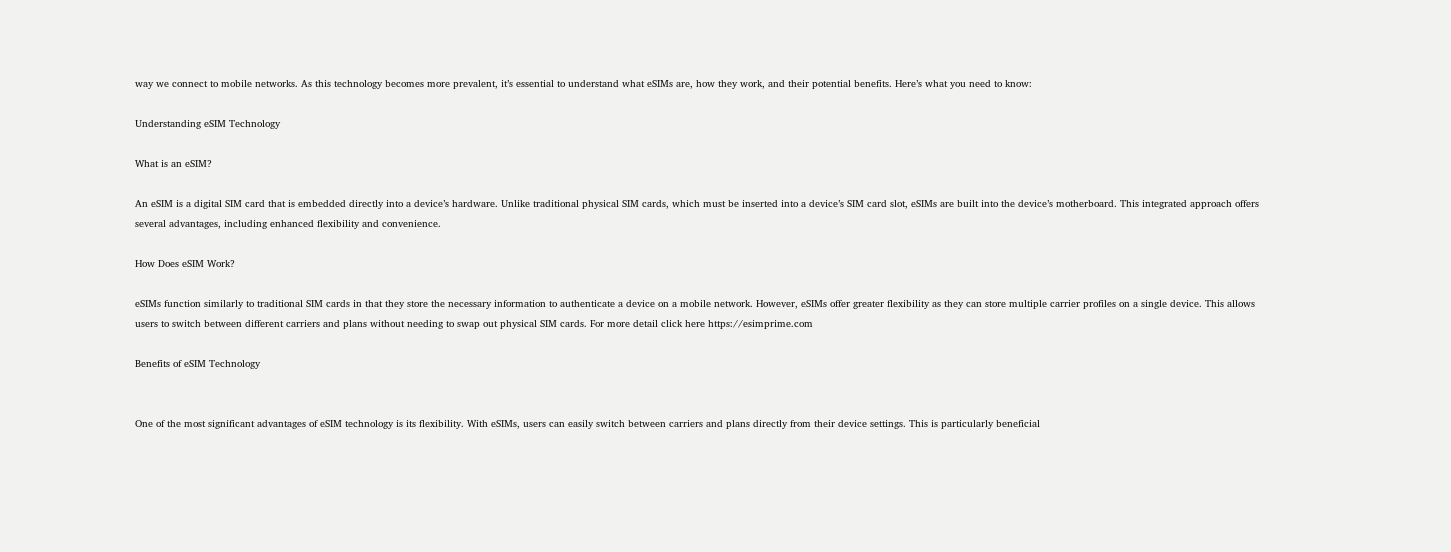way we connect to mobile networks. As this technology becomes more prevalent, it’s essential to understand what eSIMs are, how they work, and their potential benefits. Here’s what you need to know:

Understanding eSIM Technology

What is an eSIM?

An eSIM is a digital SIM card that is embedded directly into a device’s hardware. Unlike traditional physical SIM cards, which must be inserted into a device’s SIM card slot, eSIMs are built into the device’s motherboard. This integrated approach offers several advantages, including enhanced flexibility and convenience.

How Does eSIM Work?

eSIMs function similarly to traditional SIM cards in that they store the necessary information to authenticate a device on a mobile network. However, eSIMs offer greater flexibility as they can store multiple carrier profiles on a single device. This allows users to switch between different carriers and plans without needing to swap out physical SIM cards. For more detail click here https://esimprime.com

Benefits of eSIM Technology


One of the most significant advantages of eSIM technology is its flexibility. With eSIMs, users can easily switch between carriers and plans directly from their device settings. This is particularly beneficial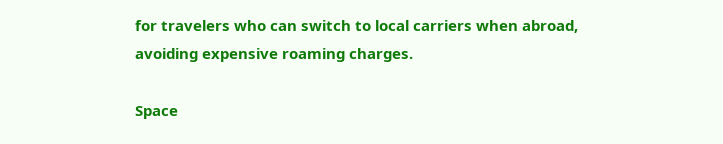for travelers who can switch to local carriers when abroad, avoiding expensive roaming charges.

Space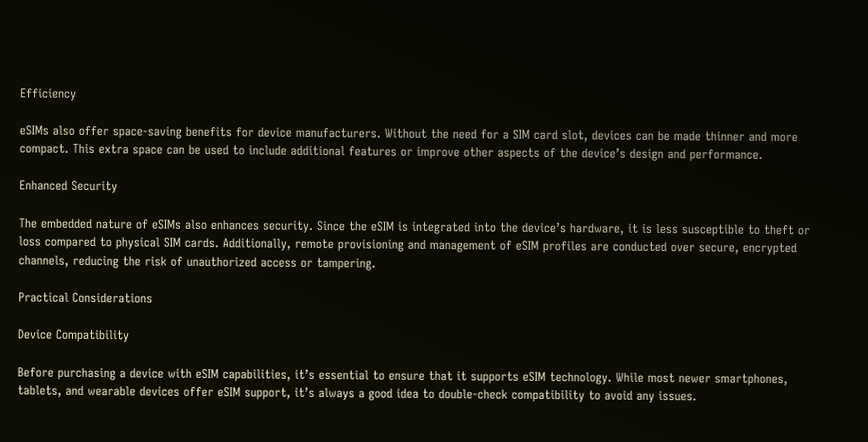Efficiency

eSIMs also offer space-saving benefits for device manufacturers. Without the need for a SIM card slot, devices can be made thinner and more compact. This extra space can be used to include additional features or improve other aspects of the device’s design and performance.

Enhanced Security

The embedded nature of eSIMs also enhances security. Since the eSIM is integrated into the device’s hardware, it is less susceptible to theft or loss compared to physical SIM cards. Additionally, remote provisioning and management of eSIM profiles are conducted over secure, encrypted channels, reducing the risk of unauthorized access or tampering.

Practical Considerations

Device Compatibility

Before purchasing a device with eSIM capabilities, it’s essential to ensure that it supports eSIM technology. While most newer smartphones, tablets, and wearable devices offer eSIM support, it’s always a good idea to double-check compatibility to avoid any issues.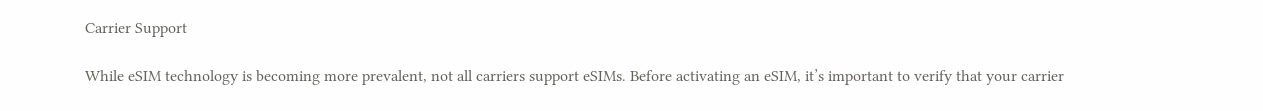Carrier Support

While eSIM technology is becoming more prevalent, not all carriers support eSIMs. Before activating an eSIM, it’s important to verify that your carrier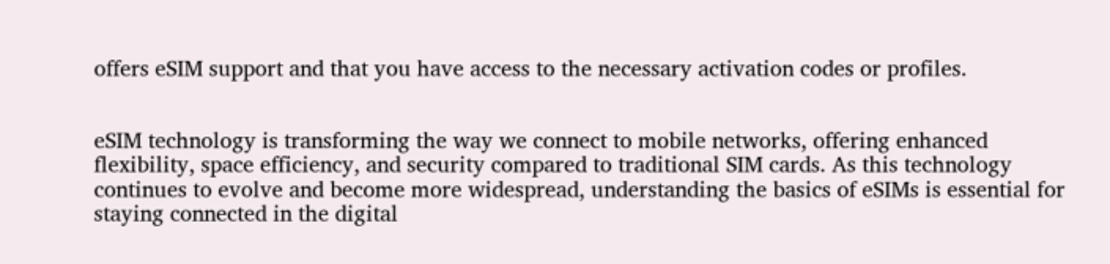offers eSIM support and that you have access to the necessary activation codes or profiles.


eSIM technology is transforming the way we connect to mobile networks, offering enhanced flexibility, space efficiency, and security compared to traditional SIM cards. As this technology continues to evolve and become more widespread, understanding the basics of eSIMs is essential for staying connected in the digital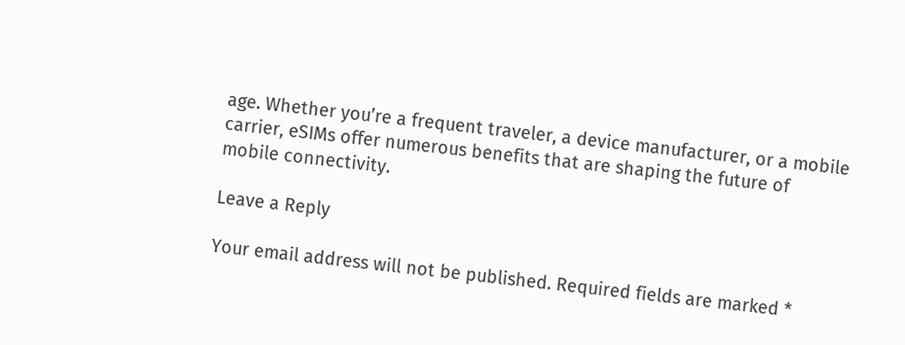age. Whether you’re a frequent traveler, a device manufacturer, or a mobile carrier, eSIMs offer numerous benefits that are shaping the future of mobile connectivity.

Leave a Reply

Your email address will not be published. Required fields are marked *